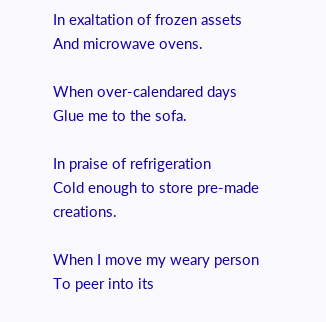In exaltation of frozen assets
And microwave ovens.

When over-calendared days
Glue me to the sofa.

In praise of refrigeration
Cold enough to store pre-made creations.

When I move my weary person
To peer into its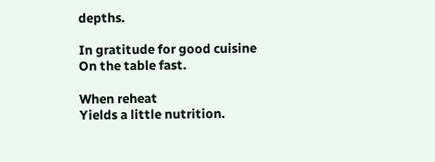depths.

In gratitude for good cuisine
On the table fast.

When reheat
Yields a little nutrition.